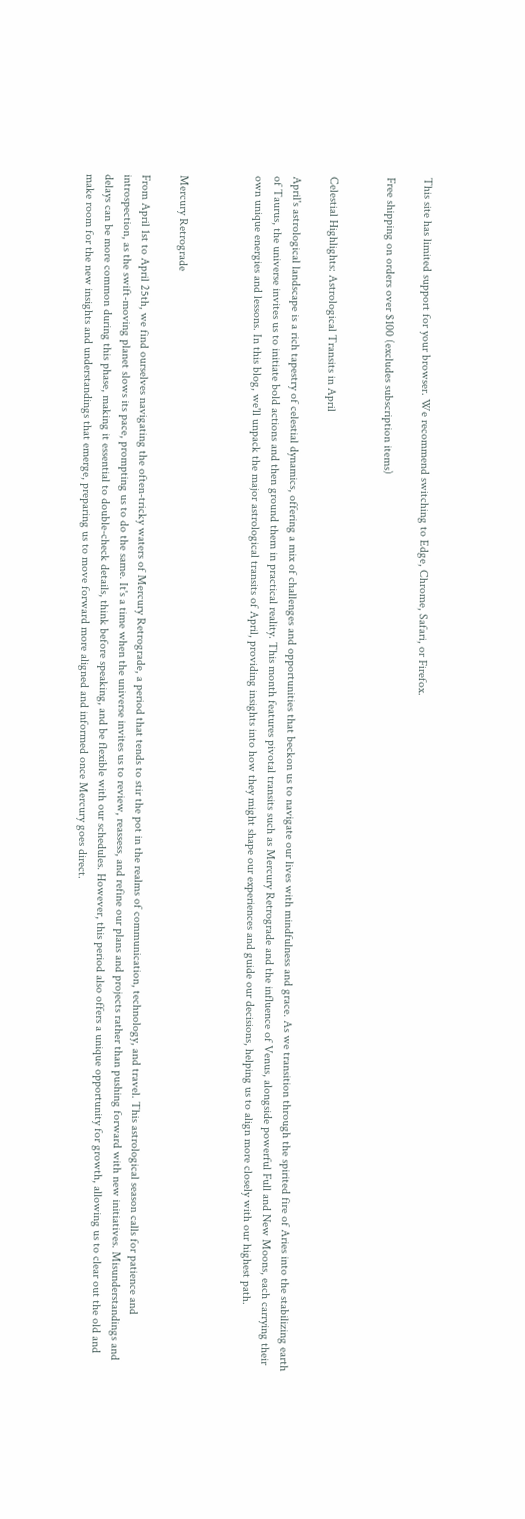This site has limited support for your browser. We recommend switching to Edge, Chrome, Safari, or Firefox.

Free shipping on orders over $100 (excludes subscription items)


Celestial Highlights: Astrological Transits in April

April's astrological landscape is a rich tapestry of celestial dynamics, offering a mix of challenges and opportunities that beckon us to navigate our lives with mindfulness and grace. As we transition through the spirited fire of Aries into the stabilizing earth of Taurus, the universe invites us to initiate bold actions and then ground them in practical reality. This month features pivotal transits such as Mercury Retrograde and the influence of Venus, alongside powerful Full and New Moons, each carrying their own unique energies and lessons. In this blog, we'll unpack the major astrological transits of April, providing insights into how they might shape our experiences and guide our decisions, helping us to align more closely with our highest path.



Mercury Retrograde

From April 1st to April 25th, we find ourselves navigating the often-tricky waters of Mercury Retrograde, a period that tends to stir the pot in the realms of communication, technology, and travel. This astrological season calls for patience and introspection, as the swift-moving planet slows its pace, prompting us to do the same. It's a time when the universe invites us to review, reassess, and refine our plans and projects rather than pushing forward with new initiatives. Misunderstandings and delays can be more common during this phase, making it essential to double-check details, think before speaking, and be flexible with our schedules. However, this period also offers a unique opportunity for growth, allowing us to clear out the old and make room for the new insights and understandings that emerge, preparing us to move forward more aligned and informed once Mercury goes direct.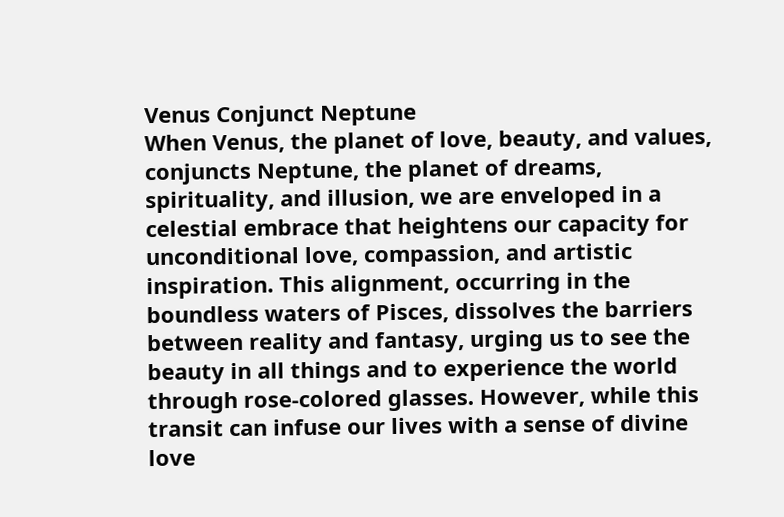Venus Conjunct Neptune
When Venus, the planet of love, beauty, and values, conjuncts Neptune, the planet of dreams, spirituality, and illusion, we are enveloped in a celestial embrace that heightens our capacity for unconditional love, compassion, and artistic inspiration. This alignment, occurring in the boundless waters of Pisces, dissolves the barriers between reality and fantasy, urging us to see the beauty in all things and to experience the world through rose-colored glasses. However, while this transit can infuse our lives with a sense of divine love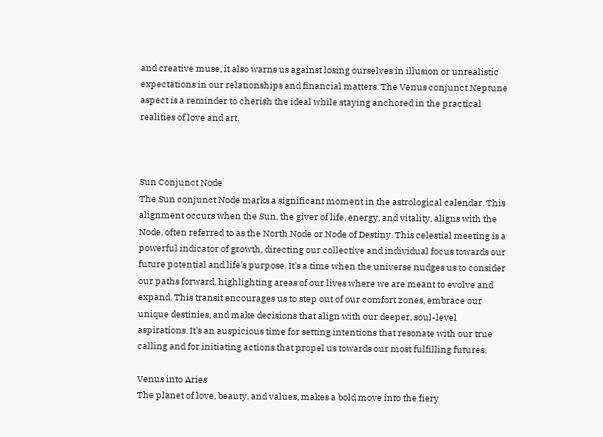and creative muse, it also warns us against losing ourselves in illusion or unrealistic expectations in our relationships and financial matters. The Venus conjunct Neptune aspect is a reminder to cherish the ideal while staying anchored in the practical realities of love and art.



Sun Conjunct Node
The Sun conjunct Node marks a significant moment in the astrological calendar. This alignment occurs when the Sun, the giver of life, energy, and vitality, aligns with the Node, often referred to as the North Node or Node of Destiny. This celestial meeting is a powerful indicator of growth, directing our collective and individual focus towards our future potential and life's purpose. It's a time when the universe nudges us to consider our paths forward, highlighting areas of our lives where we are meant to evolve and expand. This transit encourages us to step out of our comfort zones, embrace our unique destinies, and make decisions that align with our deeper, soul-level aspirations. It's an auspicious time for setting intentions that resonate with our true calling and for initiating actions that propel us towards our most fulfilling futures.

Venus into Aries
The planet of love, beauty, and values, makes a bold move into the fiery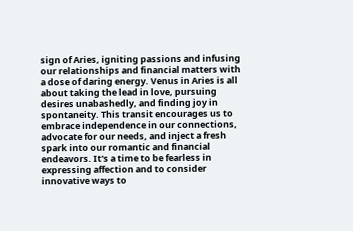sign of Aries, igniting passions and infusing our relationships and financial matters with a dose of daring energy. Venus in Aries is all about taking the lead in love, pursuing desires unabashedly, and finding joy in spontaneity. This transit encourages us to embrace independence in our connections, advocate for our needs, and inject a fresh spark into our romantic and financial endeavors. It's a time to be fearless in expressing affection and to consider innovative ways to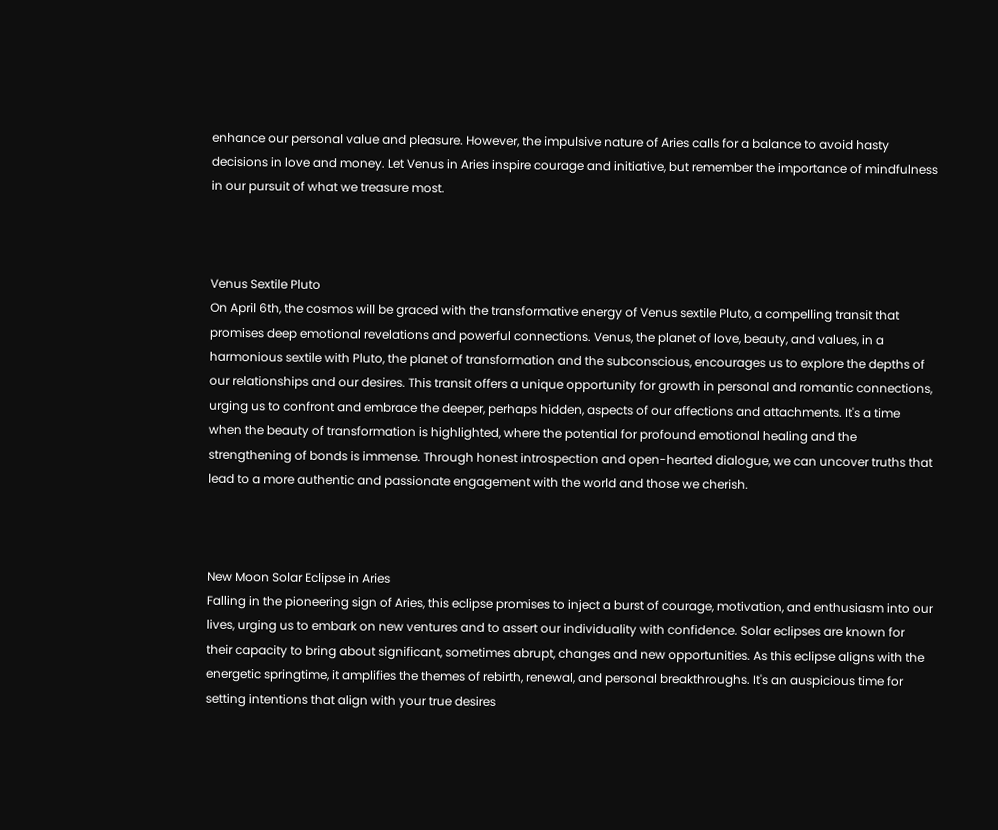enhance our personal value and pleasure. However, the impulsive nature of Aries calls for a balance to avoid hasty decisions in love and money. Let Venus in Aries inspire courage and initiative, but remember the importance of mindfulness in our pursuit of what we treasure most.



Venus Sextile Pluto
On April 6th, the cosmos will be graced with the transformative energy of Venus sextile Pluto, a compelling transit that promises deep emotional revelations and powerful connections. Venus, the planet of love, beauty, and values, in a harmonious sextile with Pluto, the planet of transformation and the subconscious, encourages us to explore the depths of our relationships and our desires. This transit offers a unique opportunity for growth in personal and romantic connections, urging us to confront and embrace the deeper, perhaps hidden, aspects of our affections and attachments. It's a time when the beauty of transformation is highlighted, where the potential for profound emotional healing and the strengthening of bonds is immense. Through honest introspection and open-hearted dialogue, we can uncover truths that lead to a more authentic and passionate engagement with the world and those we cherish.



New Moon Solar Eclipse in Aries
Falling in the pioneering sign of Aries, this eclipse promises to inject a burst of courage, motivation, and enthusiasm into our lives, urging us to embark on new ventures and to assert our individuality with confidence. Solar eclipses are known for their capacity to bring about significant, sometimes abrupt, changes and new opportunities. As this eclipse aligns with the energetic springtime, it amplifies the themes of rebirth, renewal, and personal breakthroughs. It's an auspicious time for setting intentions that align with your true desires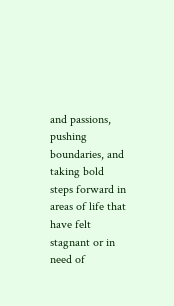and passions, pushing boundaries, and taking bold steps forward in areas of life that have felt stagnant or in need of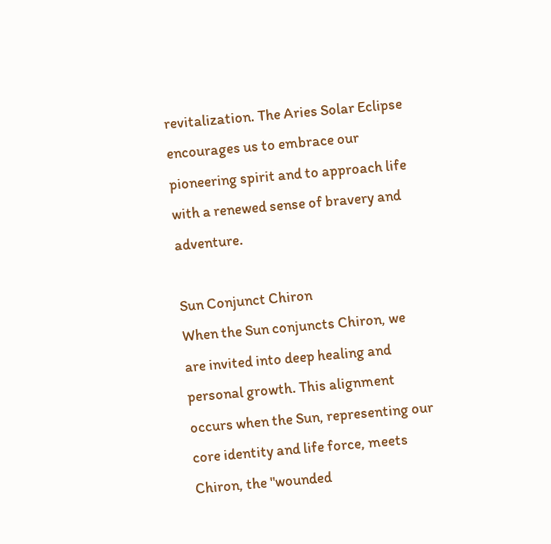revitalization. The Aries Solar Eclipse encourages us to embrace our pioneering spirit and to approach life with a renewed sense of bravery and adventure.

Sun Conjunct Chiron
When the Sun conjuncts Chiron, we are invited into deep healing and personal growth. This alignment occurs when the Sun, representing our core identity and life force, meets Chiron, the "wounded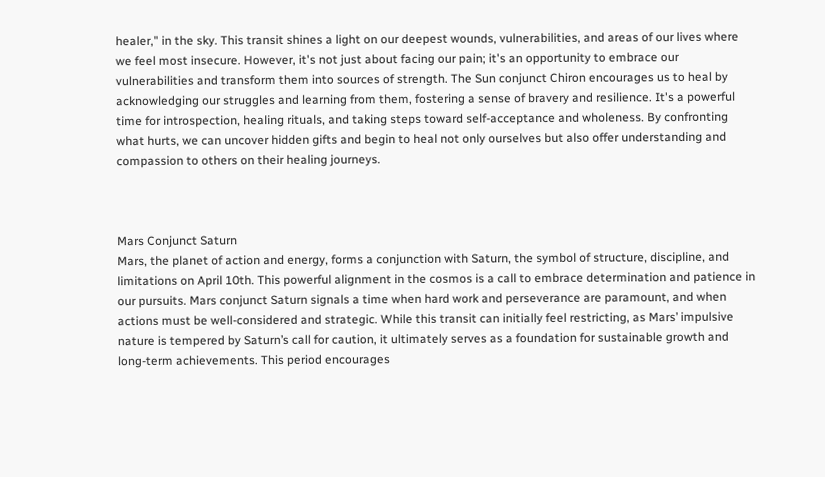healer," in the sky. This transit shines a light on our deepest wounds, vulnerabilities, and areas of our lives where we feel most insecure. However, it's not just about facing our pain; it's an opportunity to embrace our vulnerabilities and transform them into sources of strength. The Sun conjunct Chiron encourages us to heal by acknowledging our struggles and learning from them, fostering a sense of bravery and resilience. It's a powerful time for introspection, healing rituals, and taking steps toward self-acceptance and wholeness. By confronting what hurts, we can uncover hidden gifts and begin to heal not only ourselves but also offer understanding and compassion to others on their healing journeys.



Mars Conjunct Saturn
Mars, the planet of action and energy, forms a conjunction with Saturn, the symbol of structure, discipline, and limitations on April 10th. This powerful alignment in the cosmos is a call to embrace determination and patience in our pursuits. Mars conjunct Saturn signals a time when hard work and perseverance are paramount, and when actions must be well-considered and strategic. While this transit can initially feel restricting, as Mars’ impulsive nature is tempered by Saturn’s call for caution, it ultimately serves as a foundation for sustainable growth and long-term achievements. This period encourages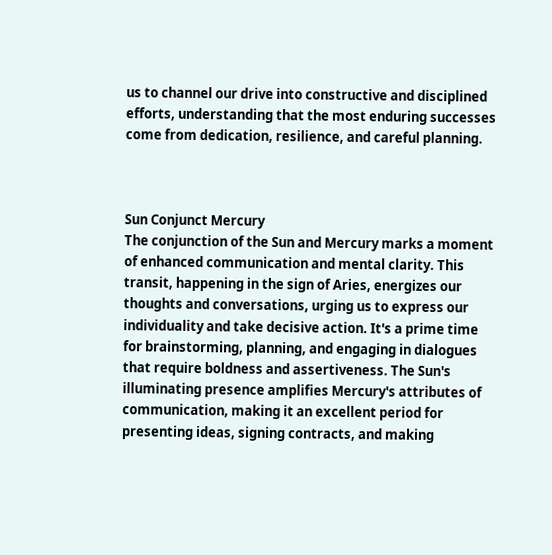us to channel our drive into constructive and disciplined efforts, understanding that the most enduring successes come from dedication, resilience, and careful planning.



Sun Conjunct Mercury
The conjunction of the Sun and Mercury marks a moment of enhanced communication and mental clarity. This transit, happening in the sign of Aries, energizes our thoughts and conversations, urging us to express our individuality and take decisive action. It's a prime time for brainstorming, planning, and engaging in dialogues that require boldness and assertiveness. The Sun's illuminating presence amplifies Mercury's attributes of communication, making it an excellent period for presenting ideas, signing contracts, and making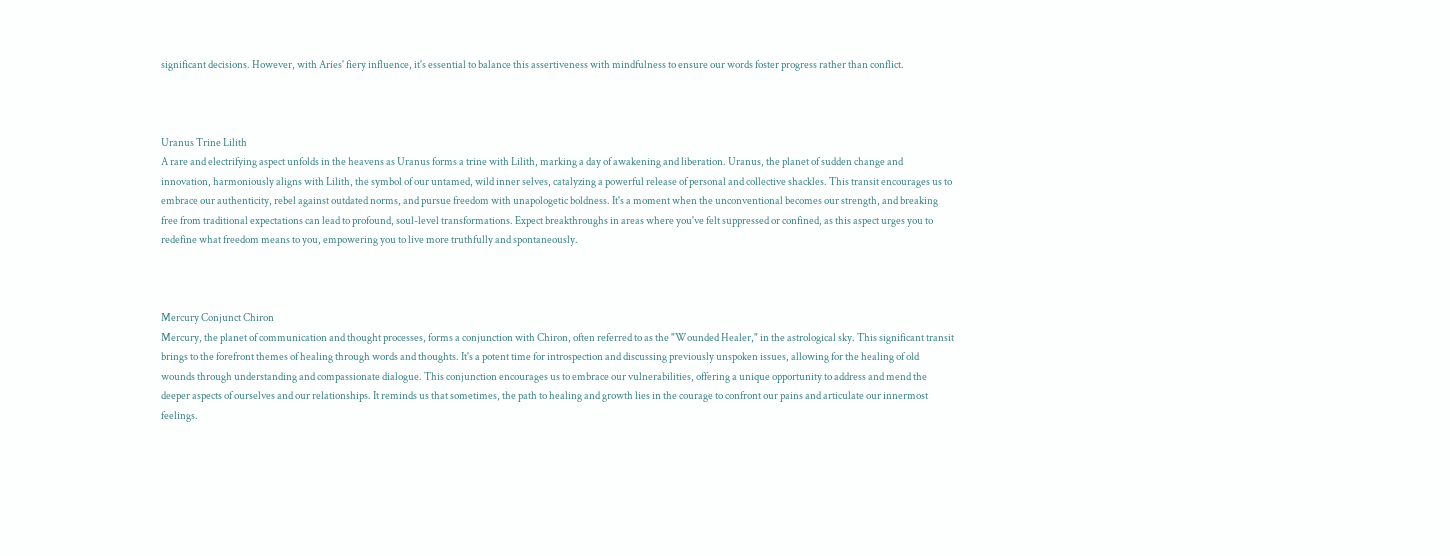significant decisions. However, with Aries' fiery influence, it's essential to balance this assertiveness with mindfulness to ensure our words foster progress rather than conflict.



Uranus Trine Lilith
A rare and electrifying aspect unfolds in the heavens as Uranus forms a trine with Lilith, marking a day of awakening and liberation. Uranus, the planet of sudden change and innovation, harmoniously aligns with Lilith, the symbol of our untamed, wild inner selves, catalyzing a powerful release of personal and collective shackles. This transit encourages us to embrace our authenticity, rebel against outdated norms, and pursue freedom with unapologetic boldness. It's a moment when the unconventional becomes our strength, and breaking free from traditional expectations can lead to profound, soul-level transformations. Expect breakthroughs in areas where you've felt suppressed or confined, as this aspect urges you to redefine what freedom means to you, empowering you to live more truthfully and spontaneously.



Mercury Conjunct Chiron
Mercury, the planet of communication and thought processes, forms a conjunction with Chiron, often referred to as the "Wounded Healer," in the astrological sky. This significant transit brings to the forefront themes of healing through words and thoughts. It's a potent time for introspection and discussing previously unspoken issues, allowing for the healing of old wounds through understanding and compassionate dialogue. This conjunction encourages us to embrace our vulnerabilities, offering a unique opportunity to address and mend the deeper aspects of ourselves and our relationships. It reminds us that sometimes, the path to healing and growth lies in the courage to confront our pains and articulate our innermost feelings.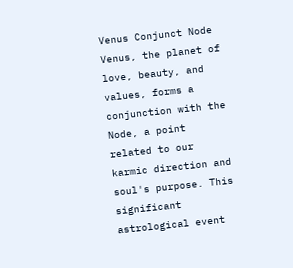Venus Conjunct Node
Venus, the planet of love, beauty, and values, forms a conjunction with the Node, a point related to our karmic direction and soul's purpose. This significant astrological event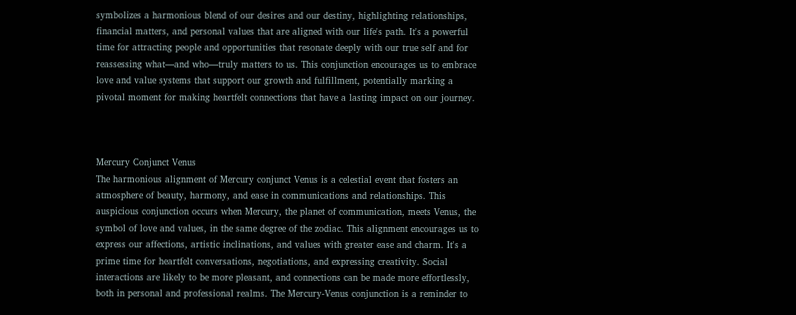symbolizes a harmonious blend of our desires and our destiny, highlighting relationships, financial matters, and personal values that are aligned with our life's path. It's a powerful time for attracting people and opportunities that resonate deeply with our true self and for reassessing what—and who—truly matters to us. This conjunction encourages us to embrace love and value systems that support our growth and fulfillment, potentially marking a pivotal moment for making heartfelt connections that have a lasting impact on our journey.



Mercury Conjunct Venus
The harmonious alignment of Mercury conjunct Venus is a celestial event that fosters an atmosphere of beauty, harmony, and ease in communications and relationships. This auspicious conjunction occurs when Mercury, the planet of communication, meets Venus, the symbol of love and values, in the same degree of the zodiac. This alignment encourages us to express our affections, artistic inclinations, and values with greater ease and charm. It's a prime time for heartfelt conversations, negotiations, and expressing creativity. Social interactions are likely to be more pleasant, and connections can be made more effortlessly, both in personal and professional realms. The Mercury-Venus conjunction is a reminder to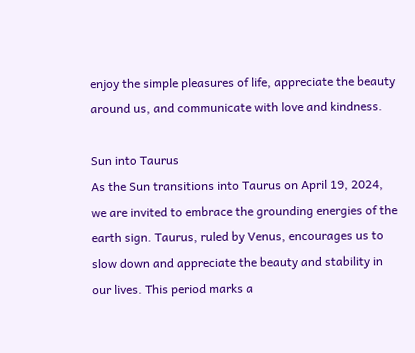enjoy the simple pleasures of life, appreciate the beauty around us, and communicate with love and kindness.

Sun into Taurus
As the Sun transitions into Taurus on April 19, 2024, we are invited to embrace the grounding energies of the earth sign. Taurus, ruled by Venus, encourages us to slow down and appreciate the beauty and stability in our lives. This period marks a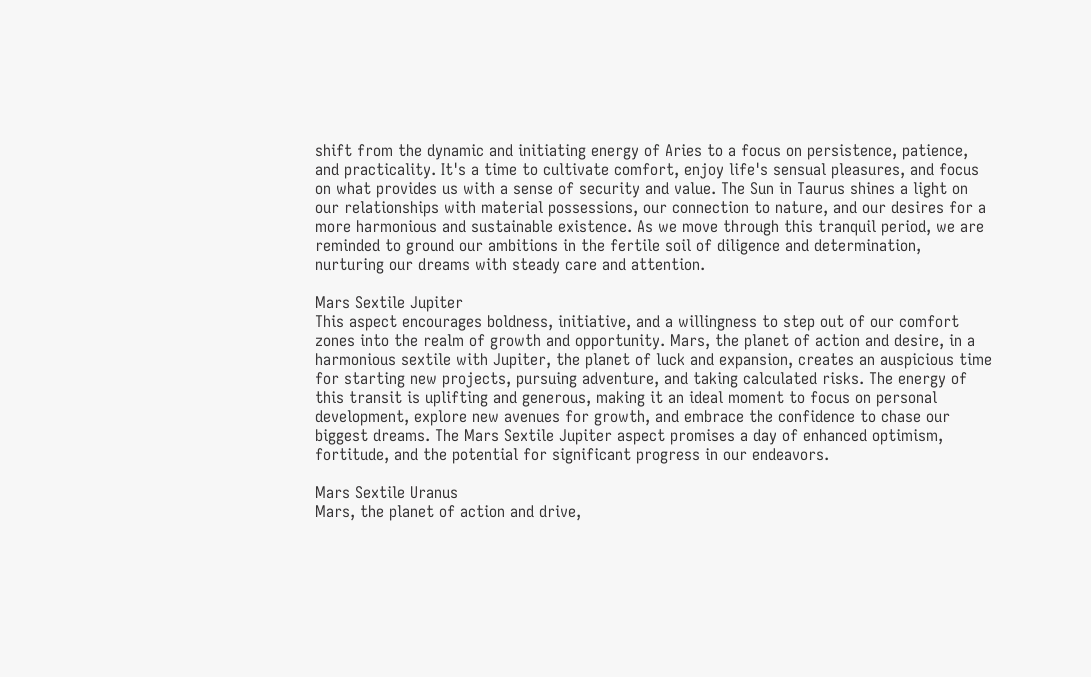shift from the dynamic and initiating energy of Aries to a focus on persistence, patience, and practicality. It's a time to cultivate comfort, enjoy life's sensual pleasures, and focus on what provides us with a sense of security and value. The Sun in Taurus shines a light on our relationships with material possessions, our connection to nature, and our desires for a more harmonious and sustainable existence. As we move through this tranquil period, we are reminded to ground our ambitions in the fertile soil of diligence and determination, nurturing our dreams with steady care and attention.

Mars Sextile Jupiter
This aspect encourages boldness, initiative, and a willingness to step out of our comfort zones into the realm of growth and opportunity. Mars, the planet of action and desire, in a harmonious sextile with Jupiter, the planet of luck and expansion, creates an auspicious time for starting new projects, pursuing adventure, and taking calculated risks. The energy of this transit is uplifting and generous, making it an ideal moment to focus on personal development, explore new avenues for growth, and embrace the confidence to chase our biggest dreams. The Mars Sextile Jupiter aspect promises a day of enhanced optimism, fortitude, and the potential for significant progress in our endeavors.

Mars Sextile Uranus
Mars, the planet of action and drive,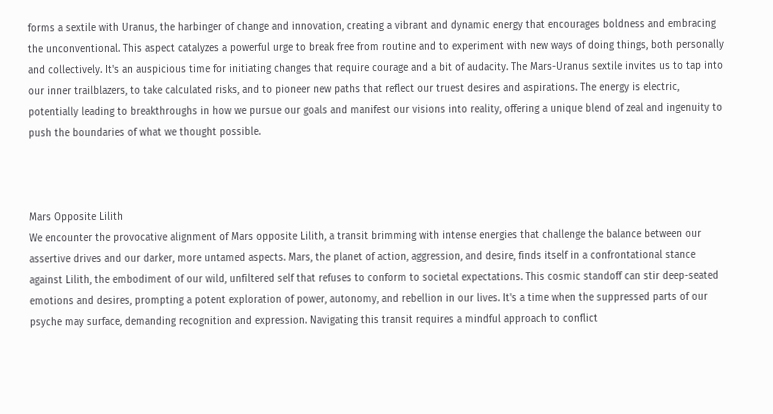forms a sextile with Uranus, the harbinger of change and innovation, creating a vibrant and dynamic energy that encourages boldness and embracing the unconventional. This aspect catalyzes a powerful urge to break free from routine and to experiment with new ways of doing things, both personally and collectively. It's an auspicious time for initiating changes that require courage and a bit of audacity. The Mars-Uranus sextile invites us to tap into our inner trailblazers, to take calculated risks, and to pioneer new paths that reflect our truest desires and aspirations. The energy is electric, potentially leading to breakthroughs in how we pursue our goals and manifest our visions into reality, offering a unique blend of zeal and ingenuity to push the boundaries of what we thought possible.



Mars Opposite Lilith
We encounter the provocative alignment of Mars opposite Lilith, a transit brimming with intense energies that challenge the balance between our assertive drives and our darker, more untamed aspects. Mars, the planet of action, aggression, and desire, finds itself in a confrontational stance against Lilith, the embodiment of our wild, unfiltered self that refuses to conform to societal expectations. This cosmic standoff can stir deep-seated emotions and desires, prompting a potent exploration of power, autonomy, and rebellion in our lives. It's a time when the suppressed parts of our psyche may surface, demanding recognition and expression. Navigating this transit requires a mindful approach to conflict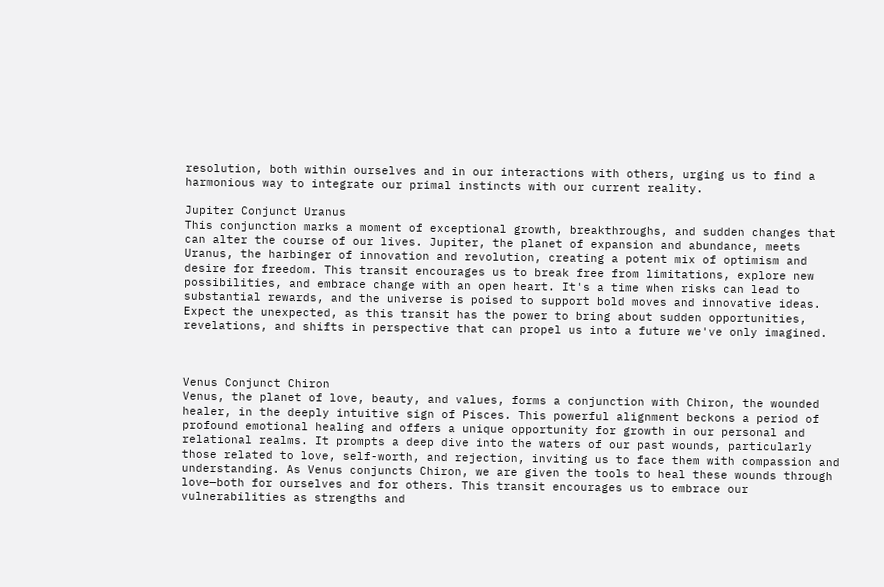resolution, both within ourselves and in our interactions with others, urging us to find a harmonious way to integrate our primal instincts with our current reality.

Jupiter Conjunct Uranus
This conjunction marks a moment of exceptional growth, breakthroughs, and sudden changes that can alter the course of our lives. Jupiter, the planet of expansion and abundance, meets Uranus, the harbinger of innovation and revolution, creating a potent mix of optimism and desire for freedom. This transit encourages us to break free from limitations, explore new possibilities, and embrace change with an open heart. It's a time when risks can lead to substantial rewards, and the universe is poised to support bold moves and innovative ideas. Expect the unexpected, as this transit has the power to bring about sudden opportunities, revelations, and shifts in perspective that can propel us into a future we've only imagined.



Venus Conjunct Chiron
Venus, the planet of love, beauty, and values, forms a conjunction with Chiron, the wounded healer, in the deeply intuitive sign of Pisces. This powerful alignment beckons a period of profound emotional healing and offers a unique opportunity for growth in our personal and relational realms. It prompts a deep dive into the waters of our past wounds, particularly those related to love, self-worth, and rejection, inviting us to face them with compassion and understanding. As Venus conjuncts Chiron, we are given the tools to heal these wounds through love—both for ourselves and for others. This transit encourages us to embrace our vulnerabilities as strengths and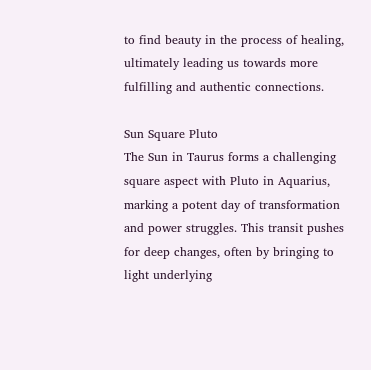to find beauty in the process of healing, ultimately leading us towards more fulfilling and authentic connections.

Sun Square Pluto
The Sun in Taurus forms a challenging square aspect with Pluto in Aquarius, marking a potent day of transformation and power struggles. This transit pushes for deep changes, often by bringing to light underlying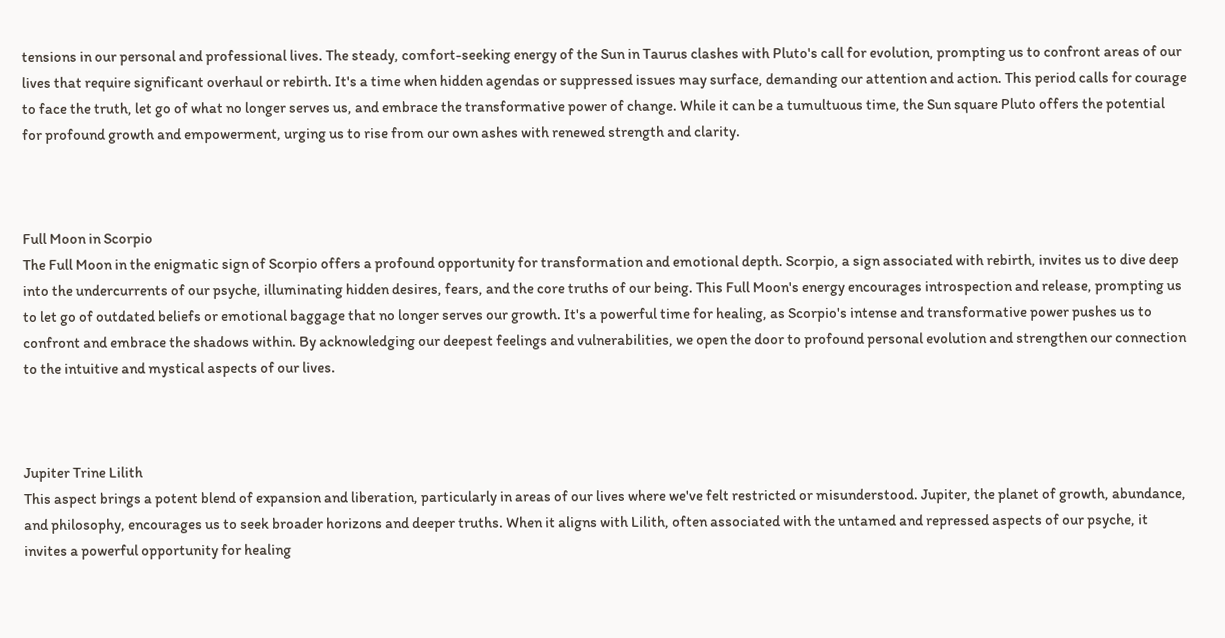tensions in our personal and professional lives. The steady, comfort-seeking energy of the Sun in Taurus clashes with Pluto's call for evolution, prompting us to confront areas of our lives that require significant overhaul or rebirth. It's a time when hidden agendas or suppressed issues may surface, demanding our attention and action. This period calls for courage to face the truth, let go of what no longer serves us, and embrace the transformative power of change. While it can be a tumultuous time, the Sun square Pluto offers the potential for profound growth and empowerment, urging us to rise from our own ashes with renewed strength and clarity.



Full Moon in Scorpio
The Full Moon in the enigmatic sign of Scorpio offers a profound opportunity for transformation and emotional depth. Scorpio, a sign associated with rebirth, invites us to dive deep into the undercurrents of our psyche, illuminating hidden desires, fears, and the core truths of our being. This Full Moon's energy encourages introspection and release, prompting us to let go of outdated beliefs or emotional baggage that no longer serves our growth. It's a powerful time for healing, as Scorpio's intense and transformative power pushes us to confront and embrace the shadows within. By acknowledging our deepest feelings and vulnerabilities, we open the door to profound personal evolution and strengthen our connection to the intuitive and mystical aspects of our lives.



Jupiter Trine Lilith
This aspect brings a potent blend of expansion and liberation, particularly in areas of our lives where we've felt restricted or misunderstood. Jupiter, the planet of growth, abundance, and philosophy, encourages us to seek broader horizons and deeper truths. When it aligns with Lilith, often associated with the untamed and repressed aspects of our psyche, it invites a powerful opportunity for healing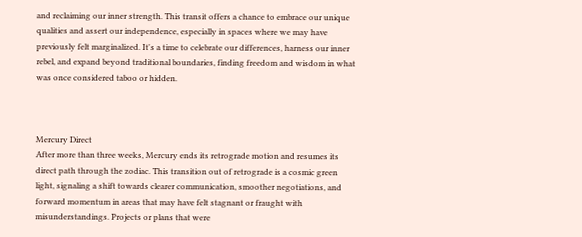and reclaiming our inner strength. This transit offers a chance to embrace our unique qualities and assert our independence, especially in spaces where we may have previously felt marginalized. It's a time to celebrate our differences, harness our inner rebel, and expand beyond traditional boundaries, finding freedom and wisdom in what was once considered taboo or hidden.



Mercury Direct
After more than three weeks, Mercury ends its retrograde motion and resumes its direct path through the zodiac. This transition out of retrograde is a cosmic green light, signaling a shift towards clearer communication, smoother negotiations, and forward momentum in areas that may have felt stagnant or fraught with misunderstandings. Projects or plans that were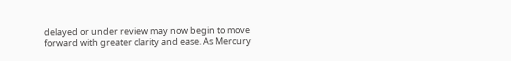delayed or under review may now begin to move forward with greater clarity and ease. As Mercury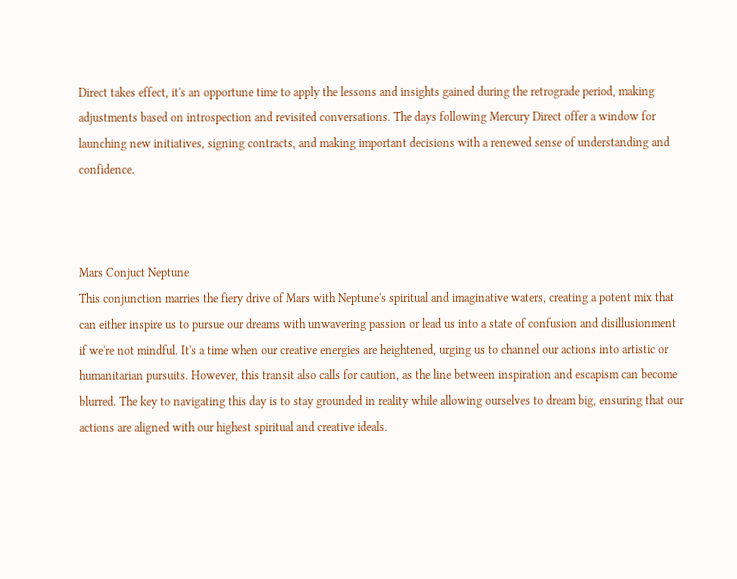Direct takes effect, it's an opportune time to apply the lessons and insights gained during the retrograde period, making adjustments based on introspection and revisited conversations. The days following Mercury Direct offer a window for launching new initiatives, signing contracts, and making important decisions with a renewed sense of understanding and confidence.



Mars Conjuct Neptune
This conjunction marries the fiery drive of Mars with Neptune's spiritual and imaginative waters, creating a potent mix that can either inspire us to pursue our dreams with unwavering passion or lead us into a state of confusion and disillusionment if we're not mindful. It's a time when our creative energies are heightened, urging us to channel our actions into artistic or humanitarian pursuits. However, this transit also calls for caution, as the line between inspiration and escapism can become blurred. The key to navigating this day is to stay grounded in reality while allowing ourselves to dream big, ensuring that our actions are aligned with our highest spiritual and creative ideals.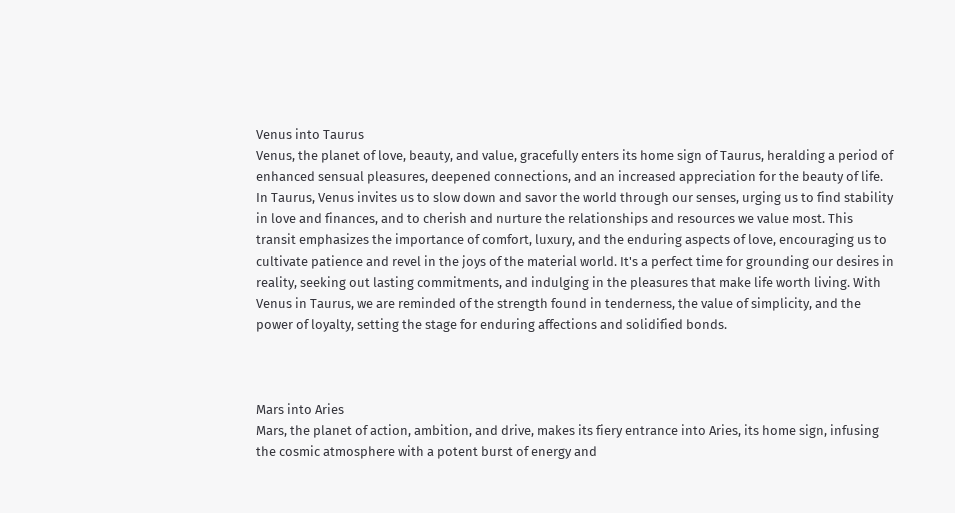Venus into Taurus
Venus, the planet of love, beauty, and value, gracefully enters its home sign of Taurus, heralding a period of enhanced sensual pleasures, deepened connections, and an increased appreciation for the beauty of life. In Taurus, Venus invites us to slow down and savor the world through our senses, urging us to find stability in love and finances, and to cherish and nurture the relationships and resources we value most. This transit emphasizes the importance of comfort, luxury, and the enduring aspects of love, encouraging us to cultivate patience and revel in the joys of the material world. It's a perfect time for grounding our desires in reality, seeking out lasting commitments, and indulging in the pleasures that make life worth living. With Venus in Taurus, we are reminded of the strength found in tenderness, the value of simplicity, and the power of loyalty, setting the stage for enduring affections and solidified bonds.



Mars into Aries
Mars, the planet of action, ambition, and drive, makes its fiery entrance into Aries, its home sign, infusing the cosmic atmosphere with a potent burst of energy and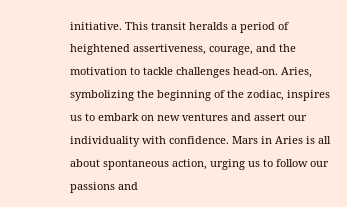initiative. This transit heralds a period of heightened assertiveness, courage, and the motivation to tackle challenges head-on. Aries, symbolizing the beginning of the zodiac, inspires us to embark on new ventures and assert our individuality with confidence. Mars in Aries is all about spontaneous action, urging us to follow our passions and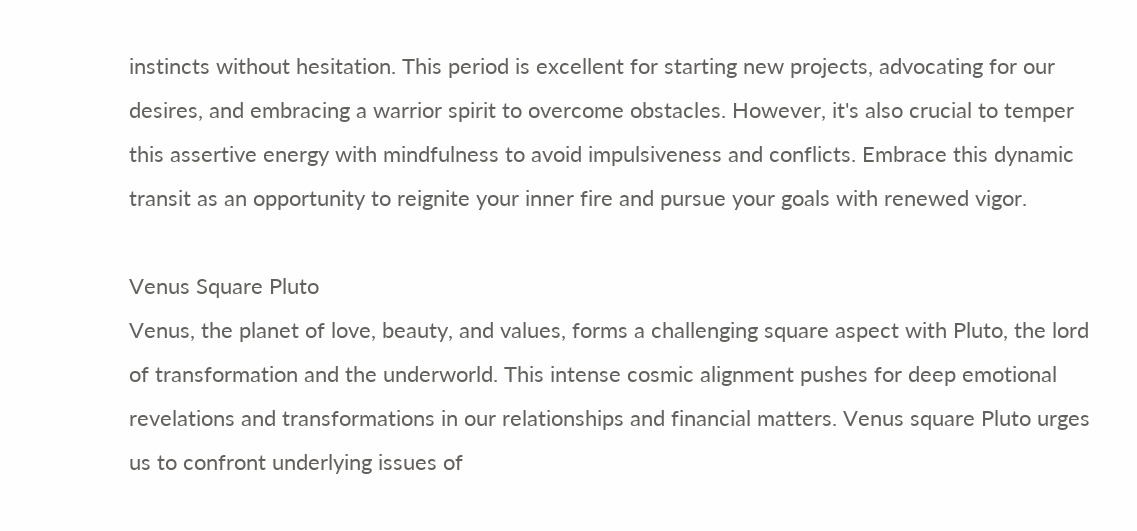instincts without hesitation. This period is excellent for starting new projects, advocating for our desires, and embracing a warrior spirit to overcome obstacles. However, it's also crucial to temper this assertive energy with mindfulness to avoid impulsiveness and conflicts. Embrace this dynamic transit as an opportunity to reignite your inner fire and pursue your goals with renewed vigor.

Venus Square Pluto
Venus, the planet of love, beauty, and values, forms a challenging square aspect with Pluto, the lord of transformation and the underworld. This intense cosmic alignment pushes for deep emotional revelations and transformations in our relationships and financial matters. Venus square Pluto urges us to confront underlying issues of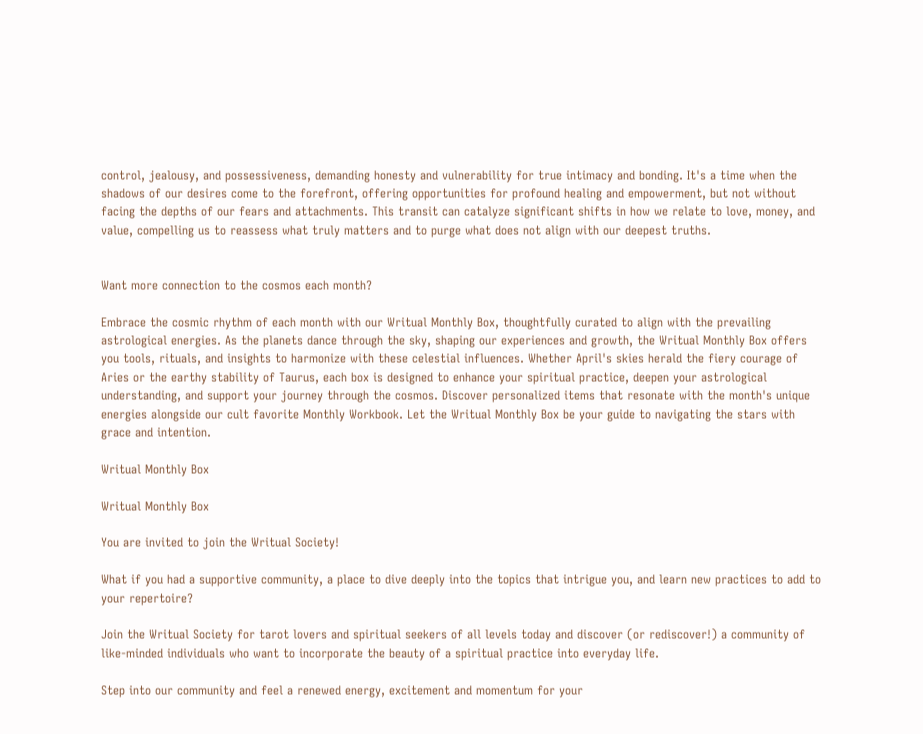control, jealousy, and possessiveness, demanding honesty and vulnerability for true intimacy and bonding. It's a time when the shadows of our desires come to the forefront, offering opportunities for profound healing and empowerment, but not without facing the depths of our fears and attachments. This transit can catalyze significant shifts in how we relate to love, money, and value, compelling us to reassess what truly matters and to purge what does not align with our deepest truths.


Want more connection to the cosmos each month?

Embrace the cosmic rhythm of each month with our Writual Monthly Box, thoughtfully curated to align with the prevailing astrological energies. As the planets dance through the sky, shaping our experiences and growth, the Writual Monthly Box offers you tools, rituals, and insights to harmonize with these celestial influences. Whether April's skies herald the fiery courage of Aries or the earthy stability of Taurus, each box is designed to enhance your spiritual practice, deepen your astrological understanding, and support your journey through the cosmos. Discover personalized items that resonate with the month's unique energies alongside our cult favorite Monthly Workbook. Let the Writual Monthly Box be your guide to navigating the stars with grace and intention.

Writual Monthly Box

Writual Monthly Box

You are invited to join the Writual Society!

What if you had a supportive community, a place to dive deeply into the topics that intrigue you, and learn new practices to add to your repertoire?

Join the Writual Society for tarot lovers and spiritual seekers of all levels today and discover (or rediscover!) a community of like-minded individuals who want to incorporate the beauty of a spiritual practice into everyday life.

Step into our community and feel a renewed energy, excitement and momentum for your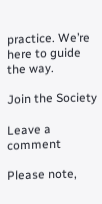practice. We’re here to guide the way.

Join the Society

Leave a comment

Please note,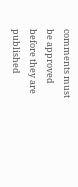comments must be approved before they are published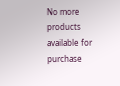No more products available for purchase